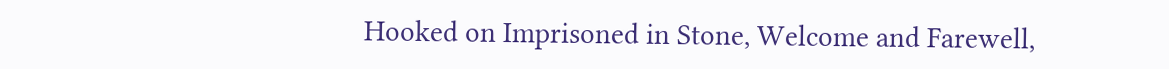Hooked on Imprisoned in Stone, Welcome and Farewell,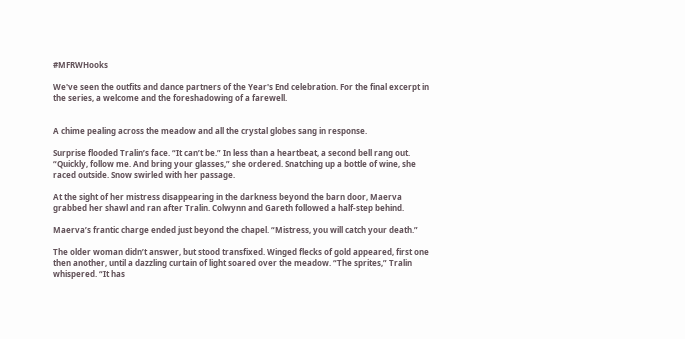#MFRWHooks

We've seen the outfits and dance partners of the Year's End celebration. For the final excerpt in the series, a welcome and the foreshadowing of a farewell.


A chime pealing across the meadow and all the crystal globes sang in response.

Surprise flooded Tralin’s face. “It can’t be.” In less than a heartbeat, a second bell rang out. “Quickly, follow me. And bring your glasses,” she ordered. Snatching up a bottle of wine, she raced outside. Snow swirled with her passage.

At the sight of her mistress disappearing in the darkness beyond the barn door, Maerva grabbed her shawl and ran after Tralin. Colwynn and Gareth followed a half-step behind.

Maerva’s frantic charge ended just beyond the chapel. “Mistress, you will catch your death.”

The older woman didn’t answer, but stood transfixed. Winged flecks of gold appeared, first one then another, until a dazzling curtain of light soared over the meadow. “The sprites,” Tralin whispered. “It has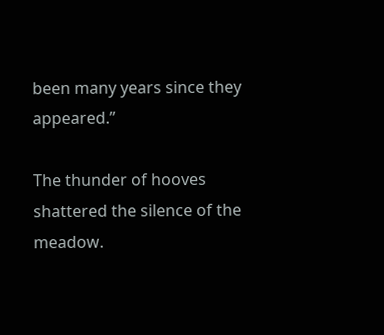been many years since they appeared.”

The thunder of hooves shattered the silence of the meadow.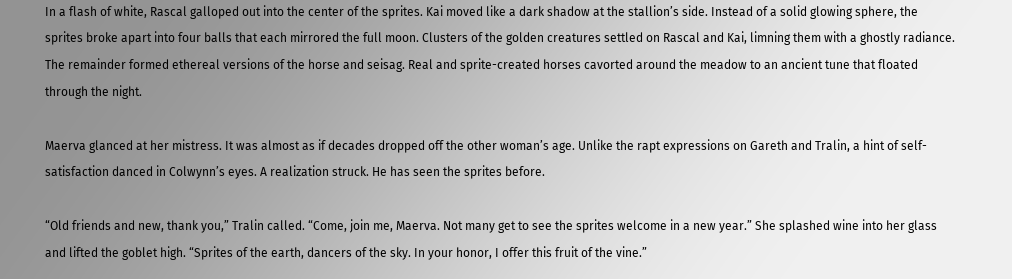In a flash of white, Rascal galloped out into the center of the sprites. Kai moved like a dark shadow at the stallion’s side. Instead of a solid glowing sphere, the sprites broke apart into four balls that each mirrored the full moon. Clusters of the golden creatures settled on Rascal and Kai, limning them with a ghostly radiance. The remainder formed ethereal versions of the horse and seisag. Real and sprite-created horses cavorted around the meadow to an ancient tune that floated through the night.

Maerva glanced at her mistress. It was almost as if decades dropped off the other woman’s age. Unlike the rapt expressions on Gareth and Tralin, a hint of self-satisfaction danced in Colwynn’s eyes. A realization struck. He has seen the sprites before.

“Old friends and new, thank you,” Tralin called. “Come, join me, Maerva. Not many get to see the sprites welcome in a new year.” She splashed wine into her glass and lifted the goblet high. “Sprites of the earth, dancers of the sky. In your honor, I offer this fruit of the vine.”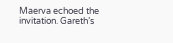Maerva echoed the invitation. Gareth’s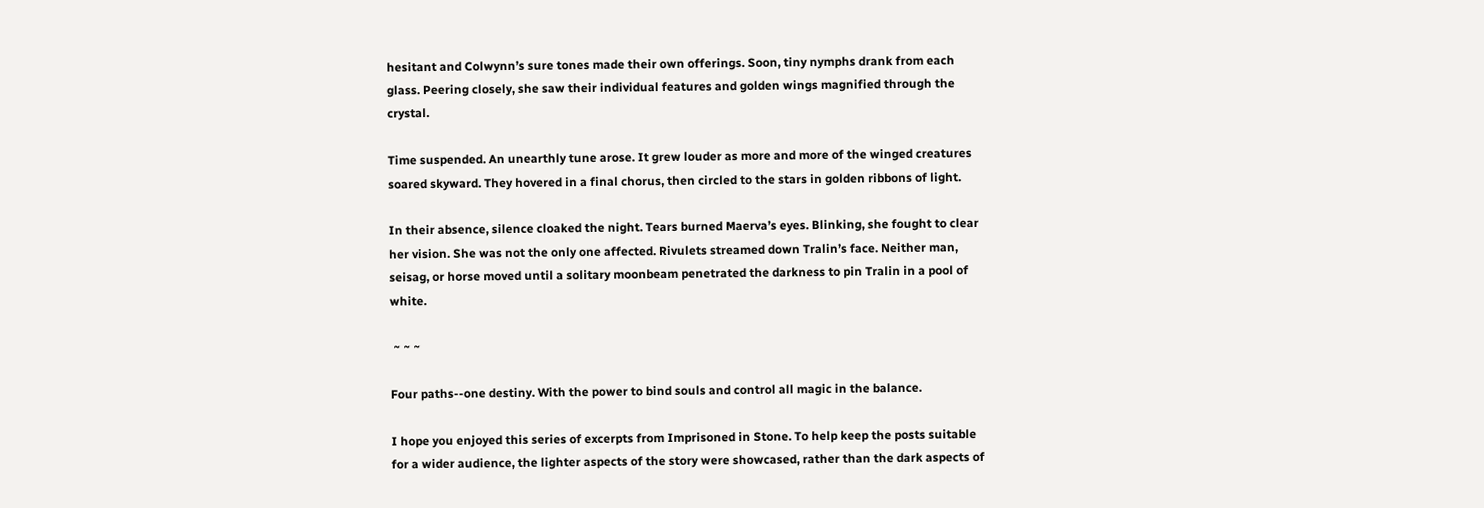hesitant and Colwynn’s sure tones made their own offerings. Soon, tiny nymphs drank from each glass. Peering closely, she saw their individual features and golden wings magnified through the crystal.

Time suspended. An unearthly tune arose. It grew louder as more and more of the winged creatures soared skyward. They hovered in a final chorus, then circled to the stars in golden ribbons of light.

In their absence, silence cloaked the night. Tears burned Maerva’s eyes. Blinking, she fought to clear her vision. She was not the only one affected. Rivulets streamed down Tralin’s face. Neither man, seisag, or horse moved until a solitary moonbeam penetrated the darkness to pin Tralin in a pool of white.

 ~ ~ ~

Four paths--one destiny. With the power to bind souls and control all magic in the balance.

I hope you enjoyed this series of excerpts from Imprisoned in Stone. To help keep the posts suitable for a wider audience, the lighter aspects of the story were showcased, rather than the dark aspects of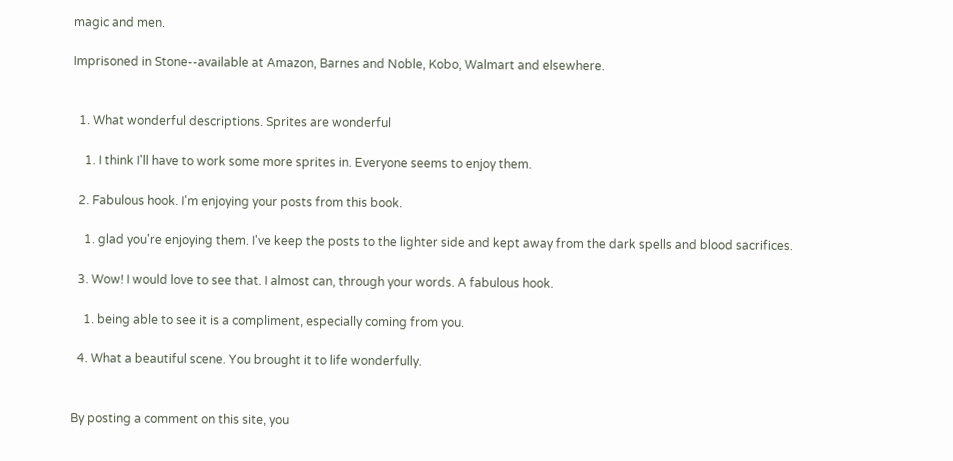magic and men.

Imprisoned in Stone--available at Amazon, Barnes and Noble, Kobo, Walmart and elsewhere.


  1. What wonderful descriptions. Sprites are wonderful

    1. I think I'll have to work some more sprites in. Everyone seems to enjoy them.

  2. Fabulous hook. I'm enjoying your posts from this book.

    1. glad you're enjoying them. I've keep the posts to the lighter side and kept away from the dark spells and blood sacrifices.

  3. Wow! I would love to see that. I almost can, through your words. A fabulous hook.

    1. being able to see it is a compliment, especially coming from you.

  4. What a beautiful scene. You brought it to life wonderfully.


By posting a comment on this site, you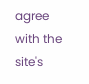agree with the site's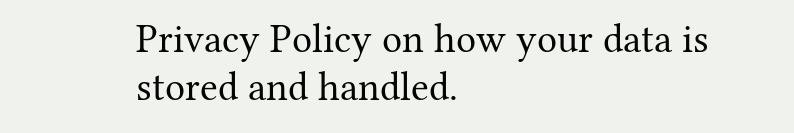Privacy Policy on how your data is stored and handled.